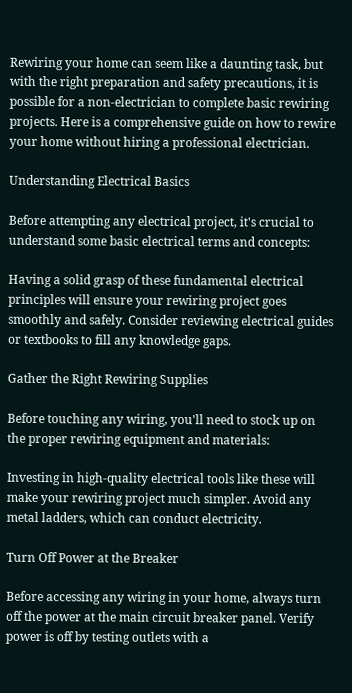Rewiring your home can seem like a daunting task, but with the right preparation and safety precautions, it is possible for a non-electrician to complete basic rewiring projects. Here is a comprehensive guide on how to rewire your home without hiring a professional electrician.

Understanding Electrical Basics

Before attempting any electrical project, it's crucial to understand some basic electrical terms and concepts:

Having a solid grasp of these fundamental electrical principles will ensure your rewiring project goes smoothly and safely. Consider reviewing electrical guides or textbooks to fill any knowledge gaps.

Gather the Right Rewiring Supplies

Before touching any wiring, you'll need to stock up on the proper rewiring equipment and materials:

Investing in high-quality electrical tools like these will make your rewiring project much simpler. Avoid any metal ladders, which can conduct electricity.

Turn Off Power at the Breaker

Before accessing any wiring in your home, always turn off the power at the main circuit breaker panel. Verify power is off by testing outlets with a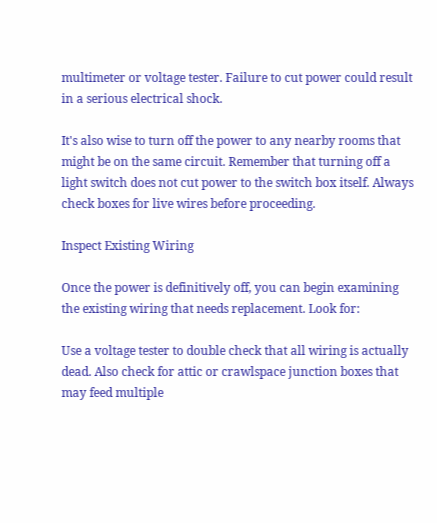multimeter or voltage tester. Failure to cut power could result in a serious electrical shock.

It's also wise to turn off the power to any nearby rooms that might be on the same circuit. Remember that turning off a light switch does not cut power to the switch box itself. Always check boxes for live wires before proceeding.

Inspect Existing Wiring

Once the power is definitively off, you can begin examining the existing wiring that needs replacement. Look for:

Use a voltage tester to double check that all wiring is actually dead. Also check for attic or crawlspace junction boxes that may feed multiple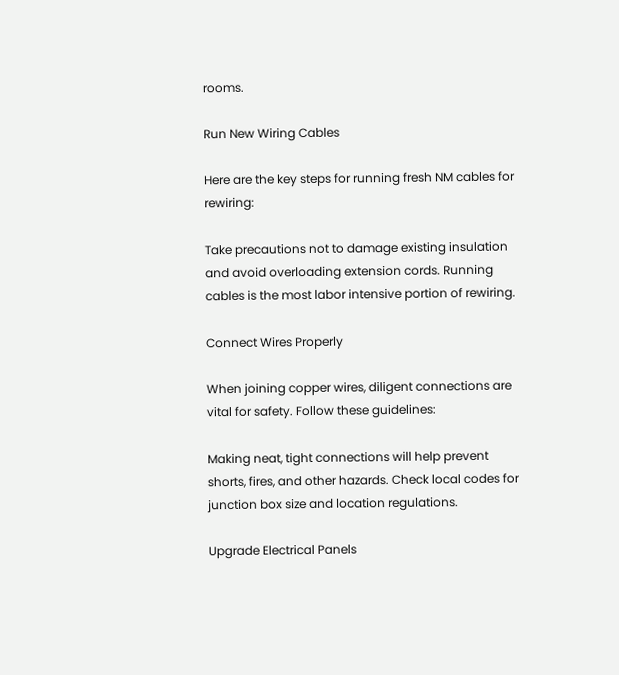rooms.

Run New Wiring Cables

Here are the key steps for running fresh NM cables for rewiring:

Take precautions not to damage existing insulation and avoid overloading extension cords. Running cables is the most labor intensive portion of rewiring.

Connect Wires Properly

When joining copper wires, diligent connections are vital for safety. Follow these guidelines:

Making neat, tight connections will help prevent shorts, fires, and other hazards. Check local codes for junction box size and location regulations.

Upgrade Electrical Panels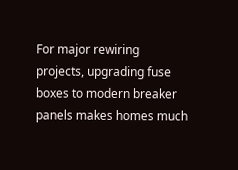For major rewiring projects, upgrading fuse boxes to modern breaker panels makes homes much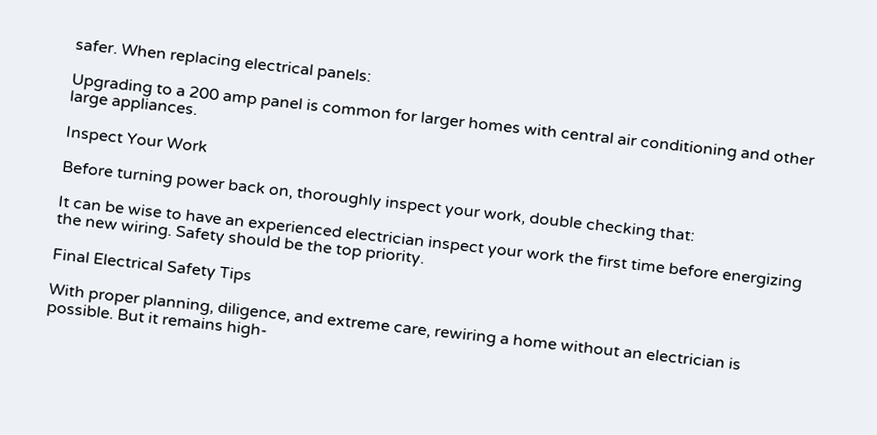safer. When replacing electrical panels:

Upgrading to a 200 amp panel is common for larger homes with central air conditioning and other large appliances.

Inspect Your Work

Before turning power back on, thoroughly inspect your work, double checking that:

It can be wise to have an experienced electrician inspect your work the first time before energizing the new wiring. Safety should be the top priority.

Final Electrical Safety Tips

With proper planning, diligence, and extreme care, rewiring a home without an electrician is possible. But it remains high-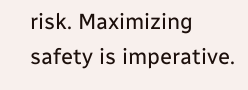risk. Maximizing safety is imperative.